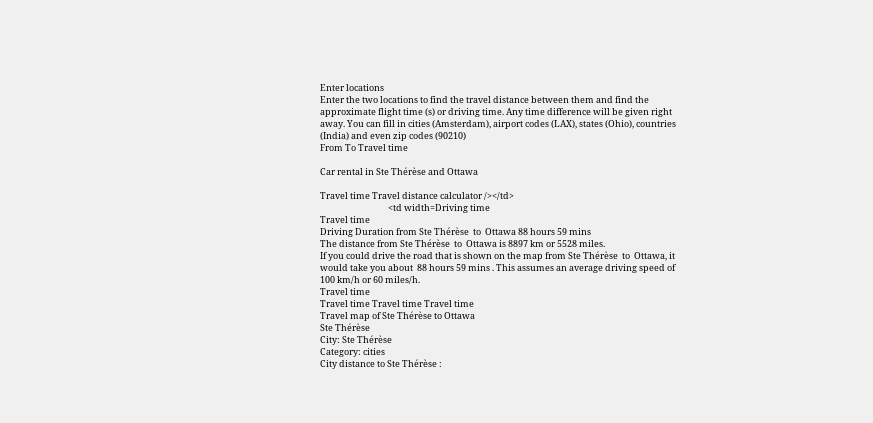Enter locations
Enter the two locations to find the travel distance between them and find the approximate flight time (s) or driving time. Any time difference will be given right away. You can fill in cities (Amsterdam), airport codes (LAX), states (Ohio), countries (India) and even zip codes (90210)
From To Travel time

Car rental in Ste Thérèse and Ottawa

Travel time Travel distance calculator /></td>
                                  <td width=Driving time
Travel time
Driving Duration from Ste Thérèse  to  Ottawa 88 hours 59 mins
The distance from Ste Thérèse  to  Ottawa is 8897 km or 5528 miles.
If you could drive the road that is shown on the map from Ste Thérèse  to  Ottawa, it would take you about  88 hours 59 mins . This assumes an average driving speed of 100 km/h or 60 miles/h.
Travel time
Travel time Travel time Travel time
Travel map of Ste Thérèse to Ottawa
Ste Thérèse
City: Ste Thérèse
Category: cities
City distance to Ste Thérèse :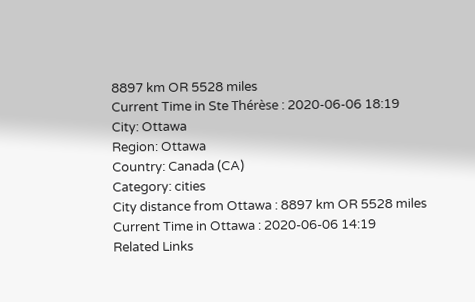8897 km OR 5528 miles
Current Time in Ste Thérèse : 2020-06-06 18:19
City: Ottawa
Region: Ottawa
Country: Canada (CA)
Category: cities
City distance from Ottawa : 8897 km OR 5528 miles
Current Time in Ottawa : 2020-06-06 14:19
Related Links